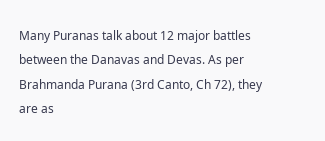Many Puranas talk about 12 major battles between the Danavas and Devas. As per Brahmanda Purana (3rd Canto, Ch 72), they are as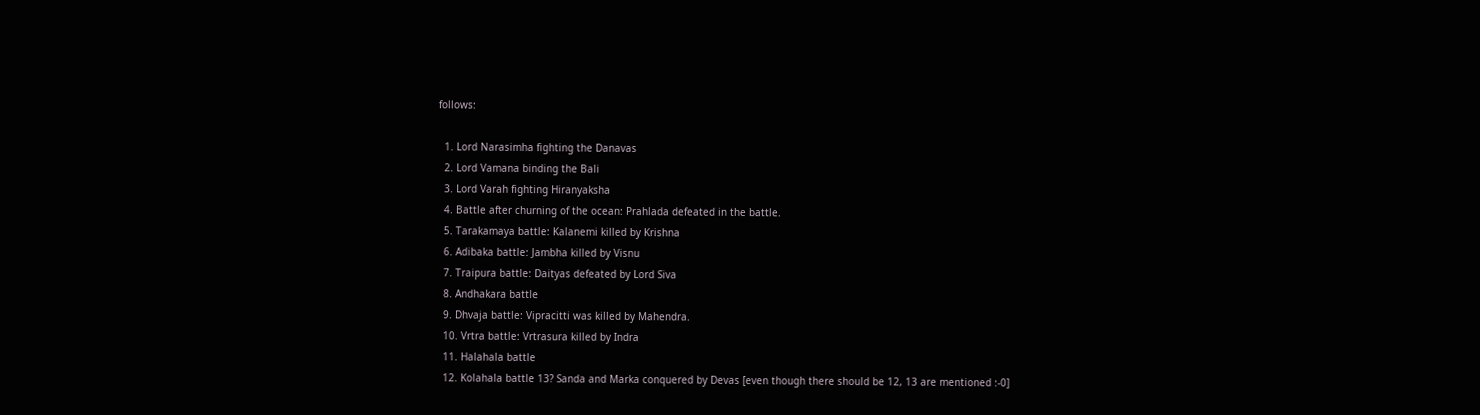follows:

  1. Lord Narasimha fighting the Danavas
  2. Lord Vamana binding the Bali
  3. Lord Varah fighting Hiranyaksha
  4. Battle after churning of the ocean: Prahlada defeated in the battle.
  5. Tarakamaya battle: Kalanemi killed by Krishna
  6. Adibaka battle: Jambha killed by Visnu
  7. Traipura battle: Daityas defeated by Lord Siva
  8. Andhakara battle
  9. Dhvaja battle: Vipracitti was killed by Mahendra.
  10. Vrtra battle: Vrtrasura killed by Indra
  11. Halahala battle
  12. Kolahala battle 13? Sanda and Marka conquered by Devas [even though there should be 12, 13 are mentioned :-0]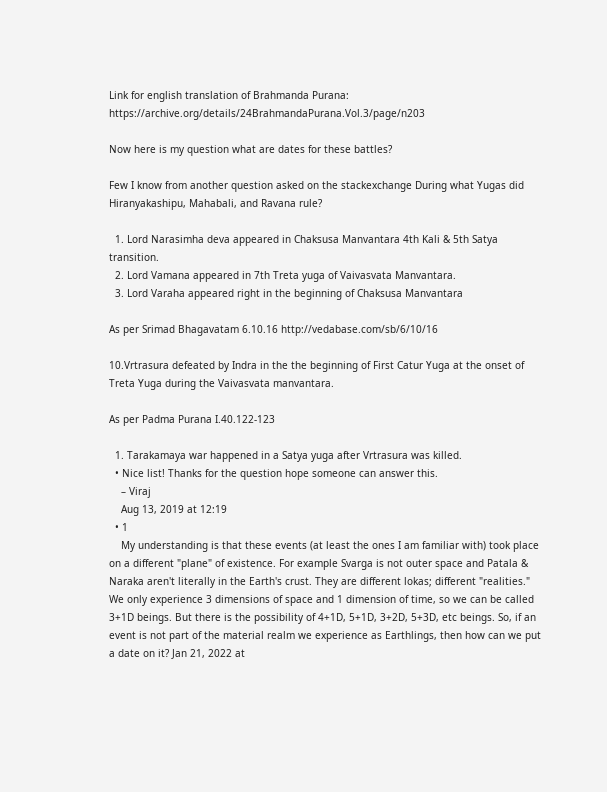Link for english translation of Brahmanda Purana: https://archive.org/details/24BrahmandaPurana.Vol.3/page/n203

Now here is my question what are dates for these battles?

Few I know from another question asked on the stackexchange During what Yugas did Hiranyakashipu, Mahabali, and Ravana rule?

  1. Lord Narasimha deva appeared in Chaksusa Manvantara 4th Kali & 5th Satya transition.
  2. Lord Vamana appeared in 7th Treta yuga of Vaivasvata Manvantara.
  3. Lord Varaha appeared right in the beginning of Chaksusa Manvantara

As per Srimad Bhagavatam 6.10.16 http://vedabase.com/sb/6/10/16

10.Vrtrasura defeated by Indra in the the beginning of First Catur Yuga at the onset of Treta Yuga during the Vaivasvata manvantara.

As per Padma Purana I.40.122-123

  1. Tarakamaya war happened in a Satya yuga after Vrtrasura was killed.
  • Nice list! Thanks for the question hope someone can answer this.
    – Viraj
    Aug 13, 2019 at 12:19
  • 1
    My understanding is that these events (at least the ones I am familiar with) took place on a different "plane" of existence. For example Svarga is not outer space and Patala & Naraka aren't literally in the Earth's crust. They are different lokas; different "realities." We only experience 3 dimensions of space and 1 dimension of time, so we can be called 3+1D beings. But there is the possibility of 4+1D, 5+1D, 3+2D, 5+3D, etc beings. So, if an event is not part of the material realm we experience as Earthlings, then how can we put a date on it? Jan 21, 2022 at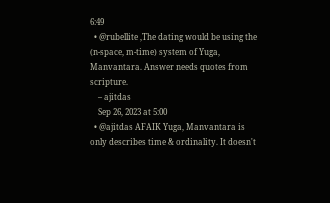6:49
  • @rubellite ,The dating would be using the (n-space, m-time) system of Yuga, Manvantara. Answer needs quotes from scripture.
    – ajitdas
    Sep 26, 2023 at 5:00
  • @ajitdas AFAIK Yuga, Manvantara is only describes time & ordinality. It doesn't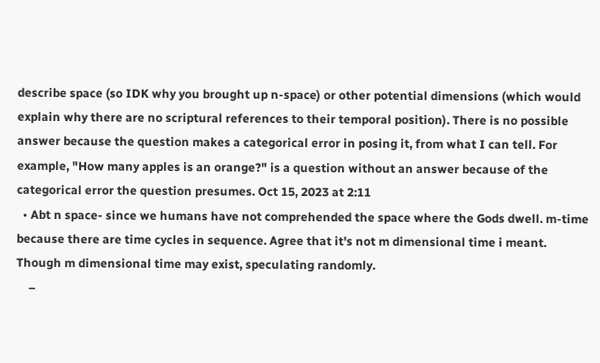describe space (so IDK why you brought up n-space) or other potential dimensions (which would explain why there are no scriptural references to their temporal position). There is no possible answer because the question makes a categorical error in posing it, from what I can tell. For example, "How many apples is an orange?" is a question without an answer because of the categorical error the question presumes. Oct 15, 2023 at 2:11
  • Abt n space- since we humans have not comprehended the space where the Gods dwell. m-time because there are time cycles in sequence. Agree that it's not m dimensional time i meant. Though m dimensional time may exist, speculating randomly.
    –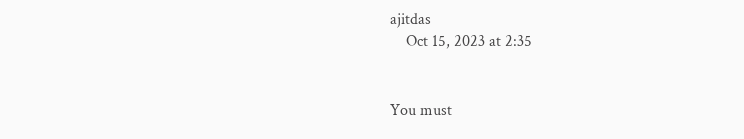ajitdas
    Oct 15, 2023 at 2:35


You must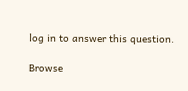log in to answer this question.

Browse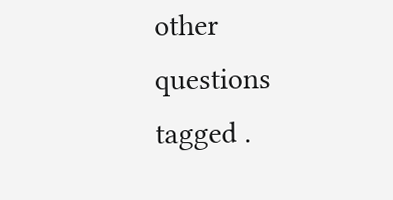other questions tagged .